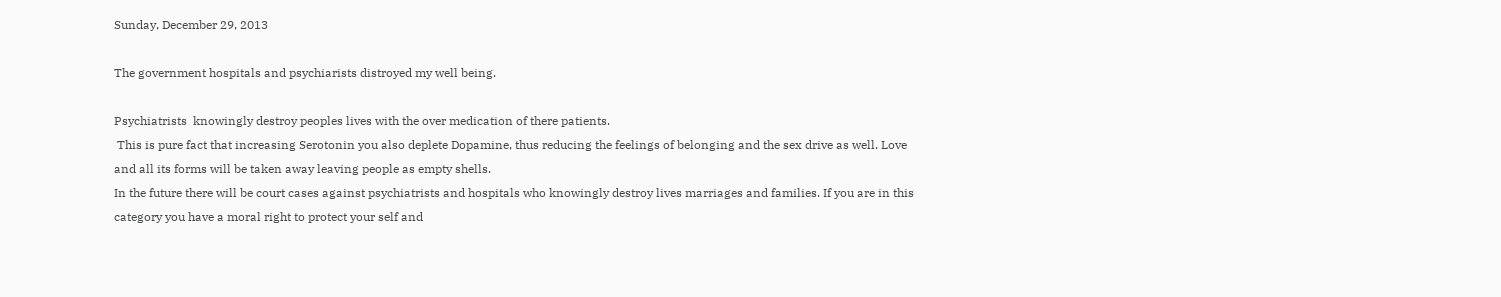Sunday, December 29, 2013

The government hospitals and psychiarists distroyed my well being.

Psychiatrists  knowingly destroy peoples lives with the over medication of there patients.
 This is pure fact that increasing Serotonin you also deplete Dopamine, thus reducing the feelings of belonging and the sex drive as well. Love and all its forms will be taken away leaving people as empty shells.
In the future there will be court cases against psychiatrists and hospitals who knowingly destroy lives marriages and families. If you are in this category you have a moral right to protect your self and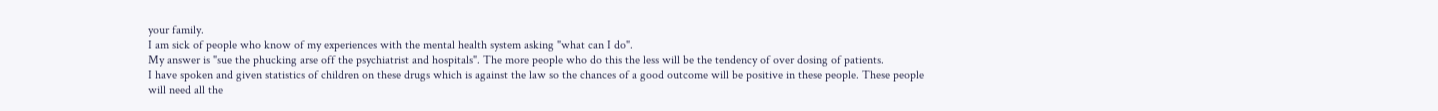your family.
I am sick of people who know of my experiences with the mental health system asking "what can I do".
My answer is "sue the phucking arse off the psychiatrist and hospitals". The more people who do this the less will be the tendency of over dosing of patients.
I have spoken and given statistics of children on these drugs which is against the law so the chances of a good outcome will be positive in these people. These people will need all the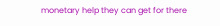monetary help they can get for there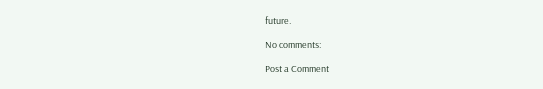future.

No comments:

Post a Comment